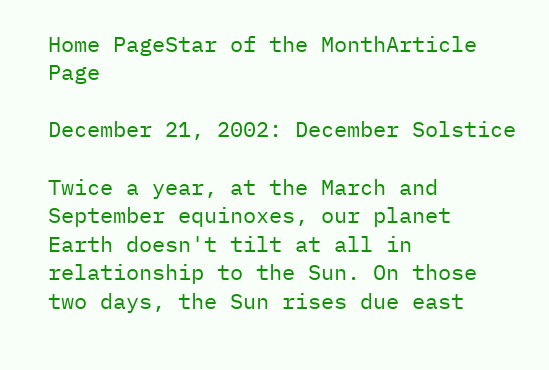Home PageStar of the MonthArticle Page

December 21, 2002: December Solstice

Twice a year, at the March and September equinoxes, our planet Earth doesn't tilt at all in relationship to the Sun. On those two days, the Sun rises due east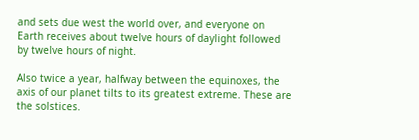and sets due west the world over, and everyone on Earth receives about twelve hours of daylight followed by twelve hours of night.

Also twice a year, halfway between the equinoxes, the axis of our planet tilts to its greatest extreme. These are the solstices.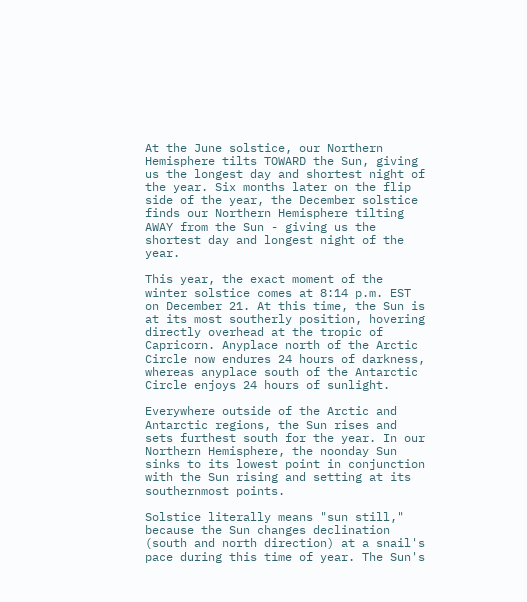At the June solstice, our Northern Hemisphere tilts TOWARD the Sun, giving us the longest day and shortest night of the year. Six months later on the flip side of the year, the December solstice finds our Northern Hemisphere tilting AWAY from the Sun - giving us the shortest day and longest night of the year.

This year, the exact moment of the winter solstice comes at 8:14 p.m. EST on December 21. At this time, the Sun is at its most southerly position, hovering directly overhead at the tropic of Capricorn. Anyplace north of the Arctic Circle now endures 24 hours of darkness, whereas anyplace south of the Antarctic Circle enjoys 24 hours of sunlight.

Everywhere outside of the Arctic and Antarctic regions, the Sun rises and sets furthest south for the year. In our Northern Hemisphere, the noonday Sun sinks to its lowest point in conjunction with the Sun rising and setting at its southernmost points.

Solstice literally means "sun still," because the Sun changes declination (south and north direction) at a snail's pace during this time of year. The Sun's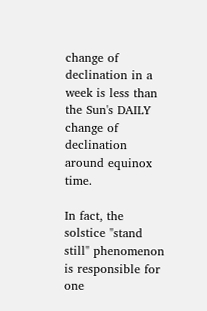change of declination in a week is less than the Sun's DAILY change of declination around equinox time.

In fact, the solstice "stand still" phenomenon is responsible for one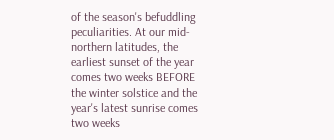of the season's befuddling peculiarities. At our mid-northern latitudes, the earliest sunset of the year comes two weeks BEFORE the winter solstice and the year's latest sunrise comes two weeks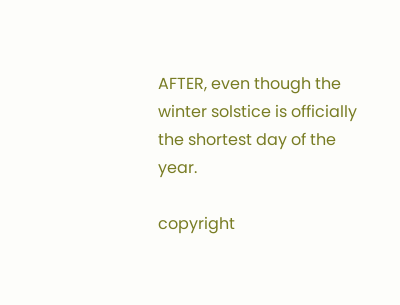AFTER, even though the winter solstice is officially the shortest day of the year.

copyright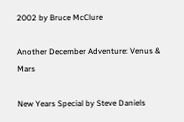2002 by Bruce McClure

Another December Adventure: Venus & Mars

New Years Special by Steve Daniels